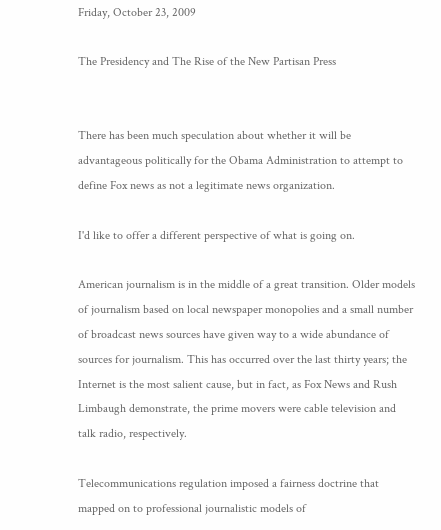Friday, October 23, 2009

The Presidency and The Rise of the New Partisan Press


There has been much speculation about whether it will be advantageous politically for the Obama Administration to attempt to define Fox news as not a legitimate news organization.

I'd like to offer a different perspective of what is going on.

American journalism is in the middle of a great transition. Older models of journalism based on local newspaper monopolies and a small number of broadcast news sources have given way to a wide abundance of sources for journalism. This has occurred over the last thirty years; the Internet is the most salient cause, but in fact, as Fox News and Rush Limbaugh demonstrate, the prime movers were cable television and talk radio, respectively.

Telecommunications regulation imposed a fairness doctrine that mapped on to professional journalistic models of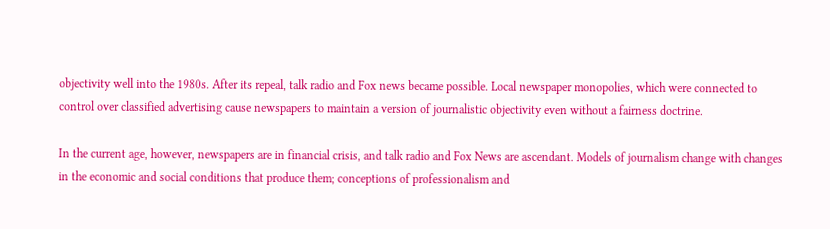objectivity well into the 1980s. After its repeal, talk radio and Fox news became possible. Local newspaper monopolies, which were connected to control over classified advertising cause newspapers to maintain a version of journalistic objectivity even without a fairness doctrine.

In the current age, however, newspapers are in financial crisis, and talk radio and Fox News are ascendant. Models of journalism change with changes in the economic and social conditions that produce them; conceptions of professionalism and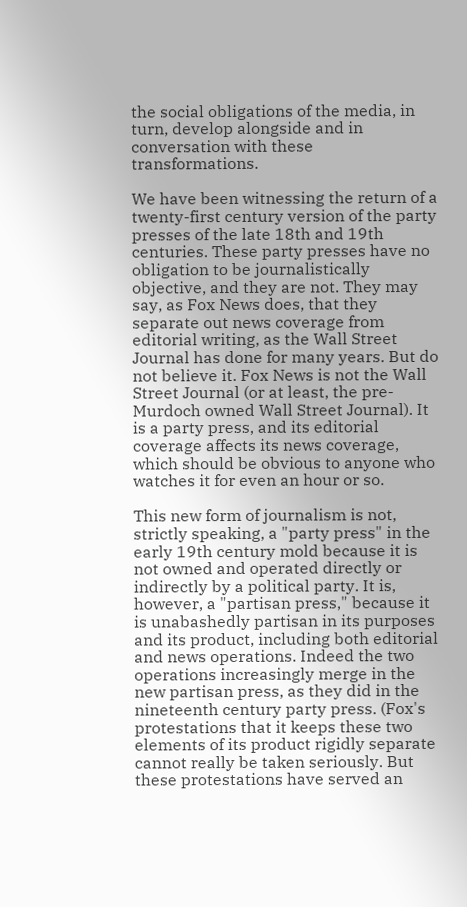the social obligations of the media, in turn, develop alongside and in conversation with these transformations.

We have been witnessing the return of a twenty-first century version of the party presses of the late 18th and 19th centuries. These party presses have no obligation to be journalistically objective, and they are not. They may say, as Fox News does, that they separate out news coverage from editorial writing, as the Wall Street Journal has done for many years. But do not believe it. Fox News is not the Wall Street Journal (or at least, the pre-Murdoch owned Wall Street Journal). It is a party press, and its editorial coverage affects its news coverage, which should be obvious to anyone who watches it for even an hour or so.

This new form of journalism is not, strictly speaking, a "party press" in the early 19th century mold because it is not owned and operated directly or indirectly by a political party. It is, however, a "partisan press," because it is unabashedly partisan in its purposes and its product, including both editorial and news operations. Indeed the two operations increasingly merge in the new partisan press, as they did in the nineteenth century party press. (Fox's protestations that it keeps these two elements of its product rigidly separate cannot really be taken seriously. But these protestations have served an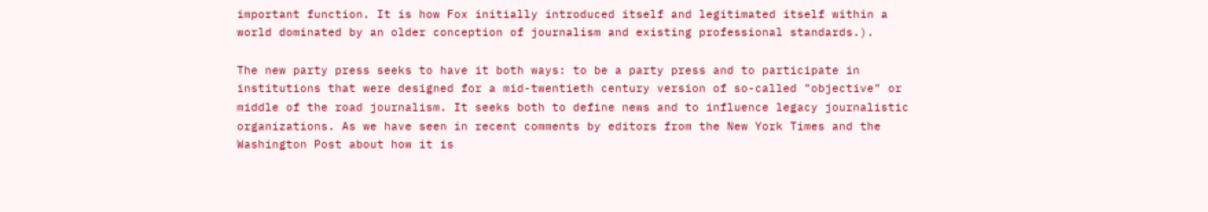important function. It is how Fox initially introduced itself and legitimated itself within a world dominated by an older conception of journalism and existing professional standards.).

The new party press seeks to have it both ways: to be a party press and to participate in institutions that were designed for a mid-twentieth century version of so-called "objective" or middle of the road journalism. It seeks both to define news and to influence legacy journalistic organizations. As we have seen in recent comments by editors from the New York Times and the Washington Post about how it is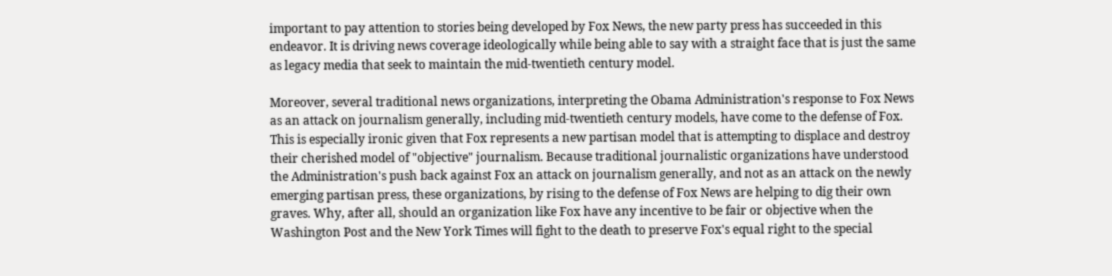important to pay attention to stories being developed by Fox News, the new party press has succeeded in this endeavor. It is driving news coverage ideologically while being able to say with a straight face that is just the same as legacy media that seek to maintain the mid-twentieth century model.

Moreover, several traditional news organizations, interpreting the Obama Administration's response to Fox News as an attack on journalism generally, including mid-twentieth century models, have come to the defense of Fox. This is especially ironic given that Fox represents a new partisan model that is attempting to displace and destroy their cherished model of "objective" journalism. Because traditional journalistic organizations have understood the Administration's push back against Fox an attack on journalism generally, and not as an attack on the newly emerging partisan press, these organizations, by rising to the defense of Fox News are helping to dig their own graves. Why, after all, should an organization like Fox have any incentive to be fair or objective when the Washington Post and the New York Times will fight to the death to preserve Fox's equal right to the special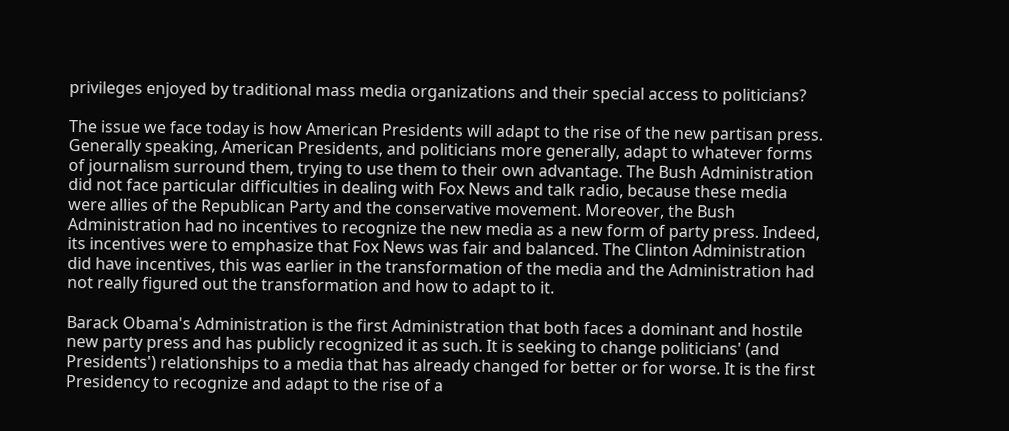privileges enjoyed by traditional mass media organizations and their special access to politicians?

The issue we face today is how American Presidents will adapt to the rise of the new partisan press. Generally speaking, American Presidents, and politicians more generally, adapt to whatever forms of journalism surround them, trying to use them to their own advantage. The Bush Administration did not face particular difficulties in dealing with Fox News and talk radio, because these media were allies of the Republican Party and the conservative movement. Moreover, the Bush Administration had no incentives to recognize the new media as a new form of party press. Indeed, its incentives were to emphasize that Fox News was fair and balanced. The Clinton Administration did have incentives, this was earlier in the transformation of the media and the Administration had not really figured out the transformation and how to adapt to it.

Barack Obama's Administration is the first Administration that both faces a dominant and hostile new party press and has publicly recognized it as such. It is seeking to change politicians' (and Presidents') relationships to a media that has already changed for better or for worse. It is the first Presidency to recognize and adapt to the rise of a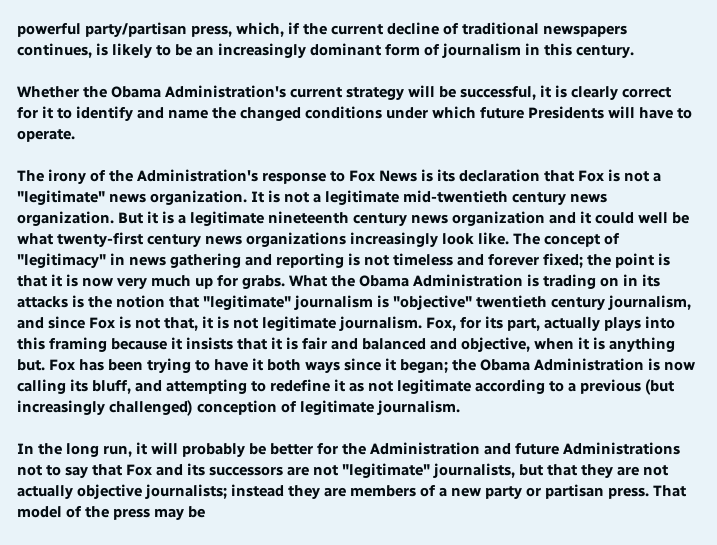powerful party/partisan press, which, if the current decline of traditional newspapers continues, is likely to be an increasingly dominant form of journalism in this century.

Whether the Obama Administration's current strategy will be successful, it is clearly correct for it to identify and name the changed conditions under which future Presidents will have to operate.

The irony of the Administration's response to Fox News is its declaration that Fox is not a "legitimate" news organization. It is not a legitimate mid-twentieth century news organization. But it is a legitimate nineteenth century news organization and it could well be what twenty-first century news organizations increasingly look like. The concept of "legitimacy" in news gathering and reporting is not timeless and forever fixed; the point is that it is now very much up for grabs. What the Obama Administration is trading on in its attacks is the notion that "legitimate" journalism is "objective" twentieth century journalism, and since Fox is not that, it is not legitimate journalism. Fox, for its part, actually plays into this framing because it insists that it is fair and balanced and objective, when it is anything but. Fox has been trying to have it both ways since it began; the Obama Administration is now calling its bluff, and attempting to redefine it as not legitimate according to a previous (but increasingly challenged) conception of legitimate journalism.

In the long run, it will probably be better for the Administration and future Administrations not to say that Fox and its successors are not "legitimate" journalists, but that they are not actually objective journalists; instead they are members of a new party or partisan press. That model of the press may be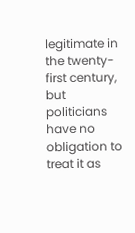legitimate in the twenty-first century, but politicians have no obligation to treat it as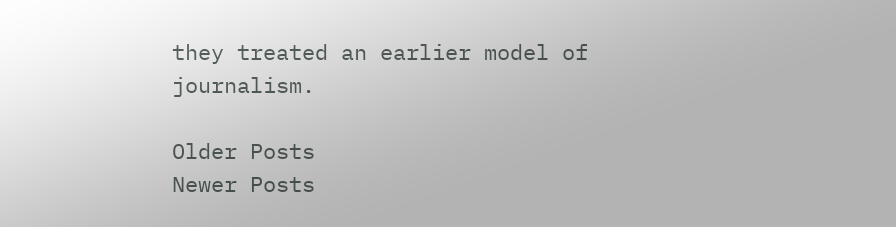they treated an earlier model of journalism.

Older Posts
Newer Posts